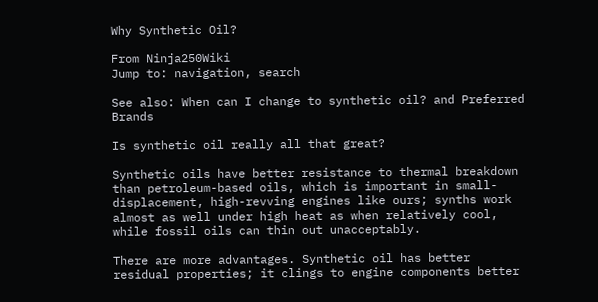Why Synthetic Oil?

From Ninja250Wiki
Jump to: navigation, search

See also: When can I change to synthetic oil? and Preferred Brands

Is synthetic oil really all that great?

Synthetic oils have better resistance to thermal breakdown than petroleum-based oils, which is important in small-displacement, high-revving engines like ours; synths work almost as well under high heat as when relatively cool, while fossil oils can thin out unacceptably.

There are more advantages. Synthetic oil has better residual properties; it clings to engine components better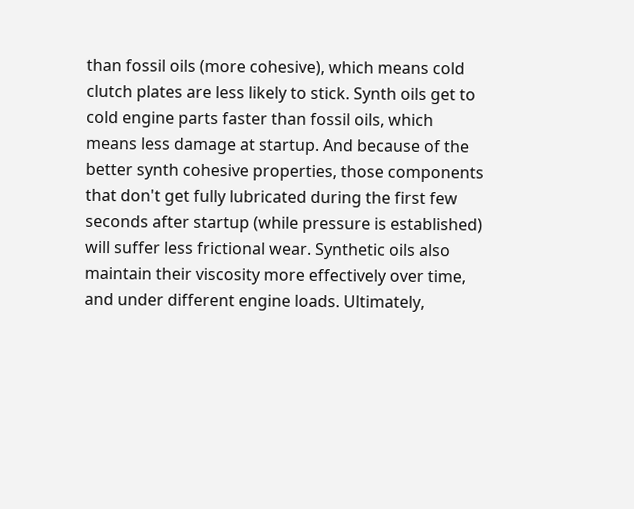than fossil oils (more cohesive), which means cold clutch plates are less likely to stick. Synth oils get to cold engine parts faster than fossil oils, which means less damage at startup. And because of the better synth cohesive properties, those components that don't get fully lubricated during the first few seconds after startup (while pressure is established) will suffer less frictional wear. Synthetic oils also maintain their viscosity more effectively over time, and under different engine loads. Ultimately,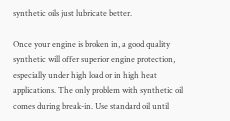synthetic oils just lubricate better.

Once your engine is broken in, a good quality synthetic will offer superior engine protection, especially under high load or in high heat applications. The only problem with synthetic oil comes during break-in. Use standard oil until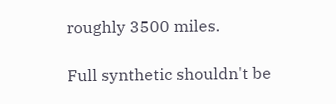roughly 3500 miles.

Full synthetic shouldn't be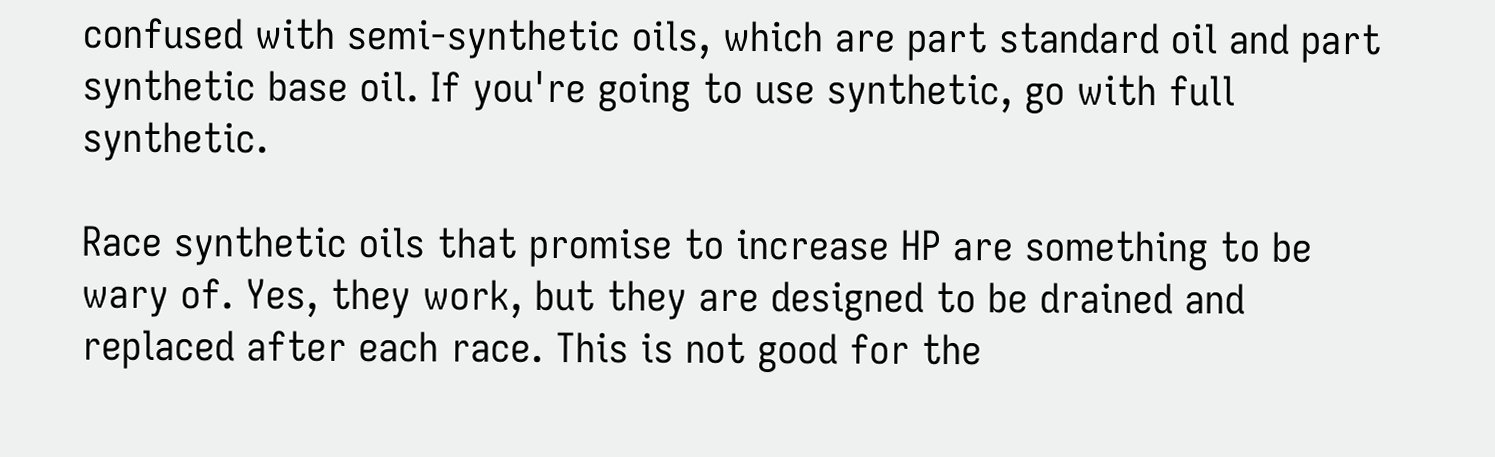confused with semi-synthetic oils, which are part standard oil and part synthetic base oil. If you're going to use synthetic, go with full synthetic.

Race synthetic oils that promise to increase HP are something to be wary of. Yes, they work, but they are designed to be drained and replaced after each race. This is not good for the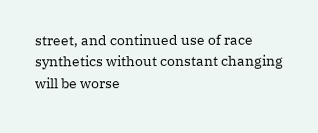street, and continued use of race synthetics without constant changing will be worse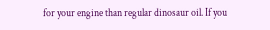for your engine than regular dinosaur oil. If you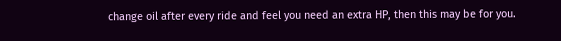change oil after every ride and feel you need an extra HP, then this may be for you.